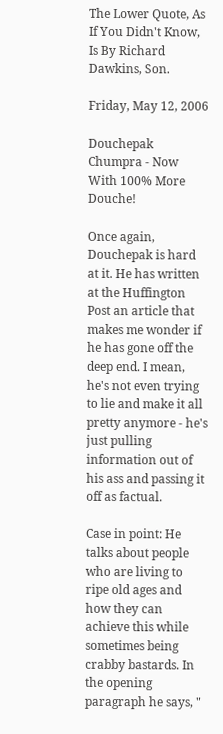The Lower Quote, As If You Didn't Know, Is By Richard Dawkins, Son.

Friday, May 12, 2006

Douchepak Chumpra - Now With 100% More Douche!

Once again, Douchepak is hard at it. He has written at the Huffington Post an article that makes me wonder if he has gone off the deep end. I mean, he's not even trying to lie and make it all pretty anymore - he's just pulling information out of his ass and passing it off as factual.

Case in point: He talks about people who are living to ripe old ages and how they can achieve this while sometimes being crabby bastards. In the opening paragraph he says, "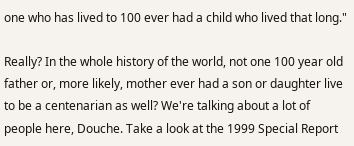one who has lived to 100 ever had a child who lived that long."

Really? In the whole history of the world, not one 100 year old father or, more likely, mother ever had a son or daughter live to be a centenarian as well? We're talking about a lot of people here, Douche. Take a look at the 1999 Special Report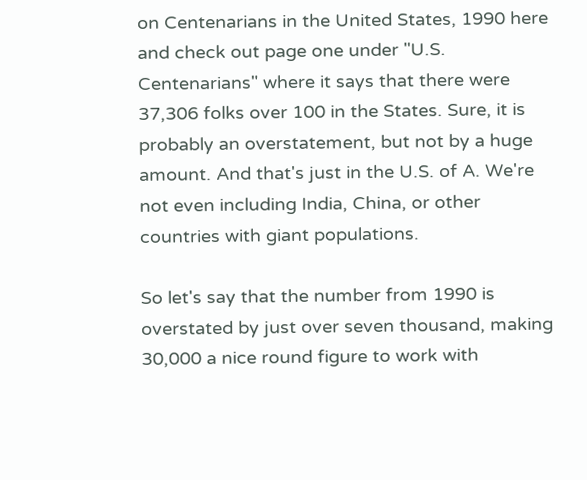on Centenarians in the United States, 1990 here and check out page one under "U.S. Centenarians" where it says that there were 37,306 folks over 100 in the States. Sure, it is probably an overstatement, but not by a huge amount. And that's just in the U.S. of A. We're not even including India, China, or other countries with giant populations.

So let's say that the number from 1990 is overstated by just over seven thousand, making 30,000 a nice round figure to work with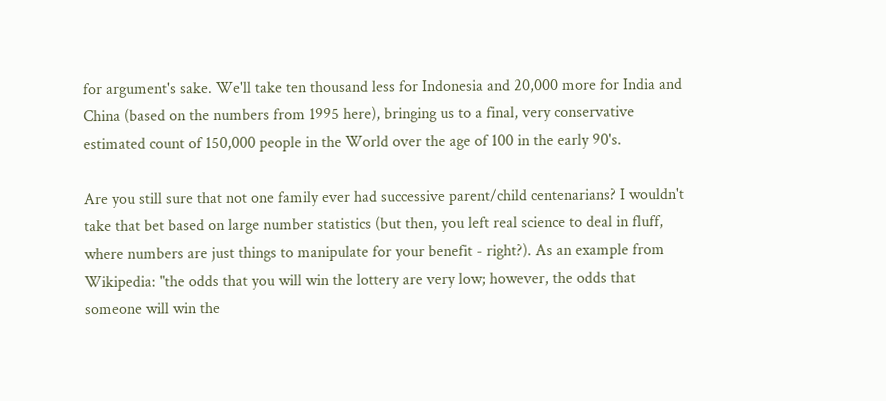for argument's sake. We'll take ten thousand less for Indonesia and 20,000 more for India and China (based on the numbers from 1995 here), bringing us to a final, very conservative estimated count of 150,000 people in the World over the age of 100 in the early 90's.

Are you still sure that not one family ever had successive parent/child centenarians? I wouldn't take that bet based on large number statistics (but then, you left real science to deal in fluff, where numbers are just things to manipulate for your benefit - right?). As an example from Wikipedia: "the odds that you will win the lottery are very low; however, the odds that someone will win the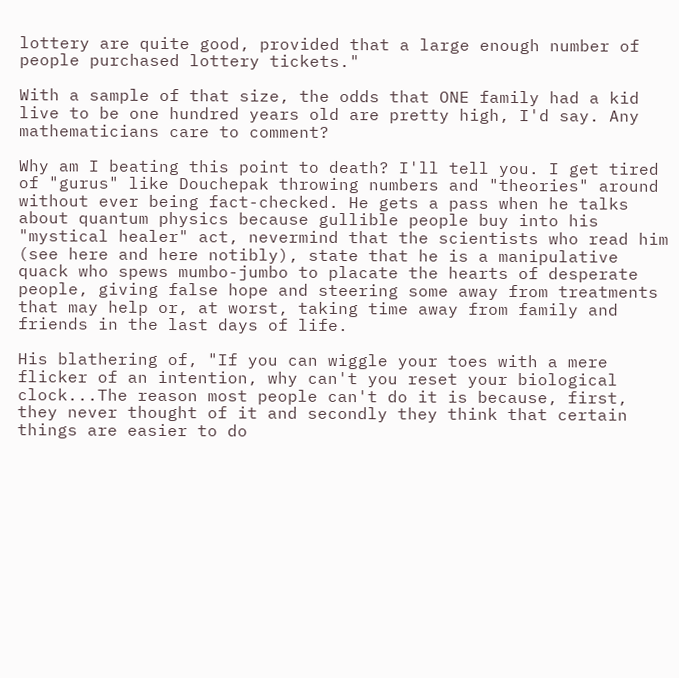lottery are quite good, provided that a large enough number of people purchased lottery tickets."

With a sample of that size, the odds that ONE family had a kid live to be one hundred years old are pretty high, I'd say. Any mathematicians care to comment?

Why am I beating this point to death? I'll tell you. I get tired of "gurus" like Douchepak throwing numbers and "theories" around without ever being fact-checked. He gets a pass when he talks about quantum physics because gullible people buy into his "mystical healer" act, nevermind that the scientists who read him (see here and here notibly), state that he is a manipulative quack who spews mumbo-jumbo to placate the hearts of desperate people, giving false hope and steering some away from treatments that may help or, at worst, taking time away from family and friends in the last days of life.

His blathering of, "If you can wiggle your toes with a mere flicker of an intention, why can't you reset your biological clock...The reason most people can't do it is because, first, they never thought of it and secondly they think that certain things are easier to do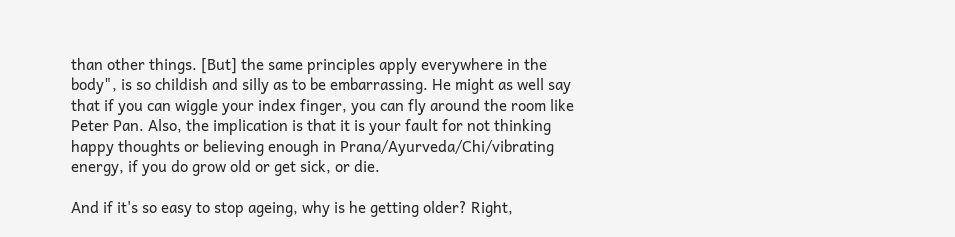than other things. [But] the same principles apply everywhere in the body", is so childish and silly as to be embarrassing. He might as well say that if you can wiggle your index finger, you can fly around the room like Peter Pan. Also, the implication is that it is your fault for not thinking happy thoughts or believing enough in Prana/Ayurveda/Chi/vibrating energy, if you do grow old or get sick, or die.

And if it's so easy to stop ageing, why is he getting older? Right,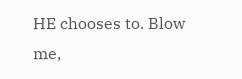HE chooses to. Blow me,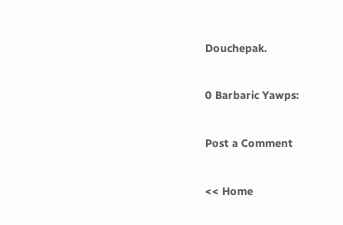Douchepak.

0 Barbaric Yawps:

Post a Comment

<< Home